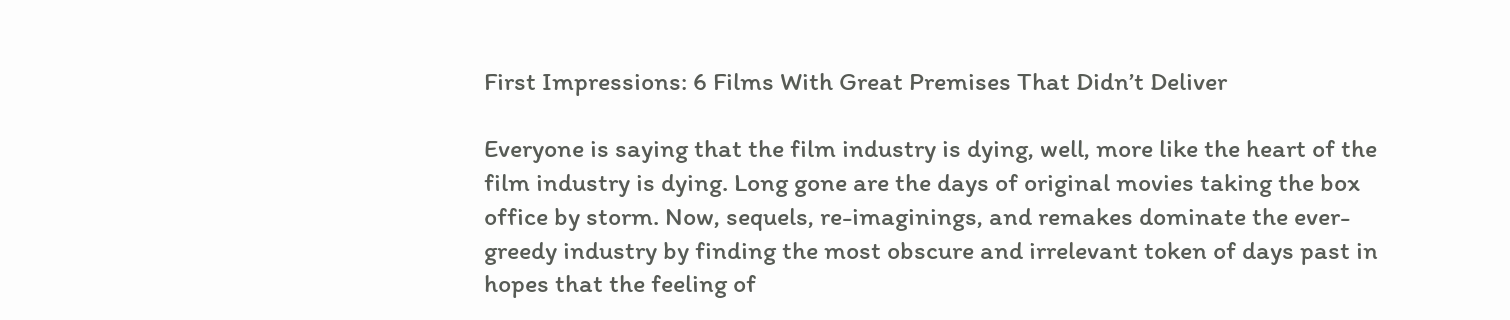First Impressions: 6 Films With Great Premises That Didn’t Deliver

Everyone is saying that the film industry is dying, well, more like the heart of the film industry is dying. Long gone are the days of original movies taking the box office by storm. Now, sequels, re-imaginings, and remakes dominate the ever-greedy industry by finding the most obscure and irrelevant token of days past in hopes that the feeling of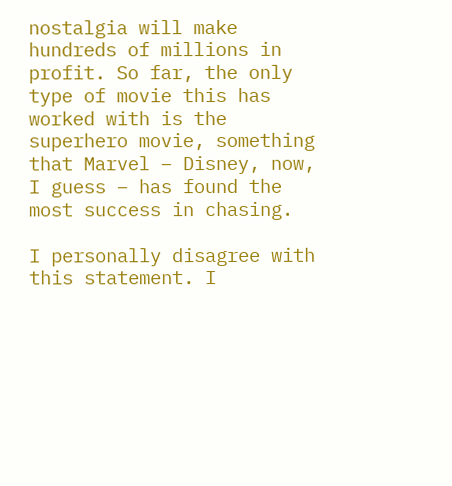nostalgia will make hundreds of millions in profit. So far, the only type of movie this has worked with is the superhero movie, something that Marvel – Disney, now, I guess – has found the most success in chasing.

I personally disagree with this statement. I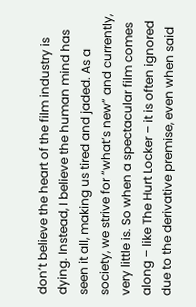don’t believe the heart of the film industry is dying. Instead, I believe the human mind has seen it all, making us tired and jaded. As a society, we strive for “what’s new” and currently, very little is. So when a spectacular film comes along – like The Hurt Locker – it is often ignored due to the derivative premise, even when said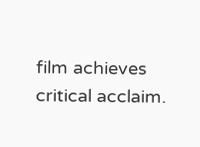film achieves critical acclaim.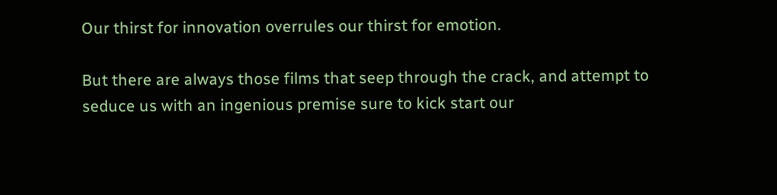Our thirst for innovation overrules our thirst for emotion.

But there are always those films that seep through the crack, and attempt to seduce us with an ingenious premise sure to kick start our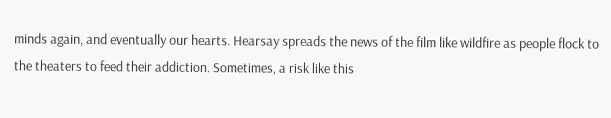minds again, and eventually our hearts. Hearsay spreads the news of the film like wildfire as people flock to the theaters to feed their addiction. Sometimes, a risk like this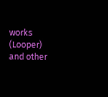works (Looper) and other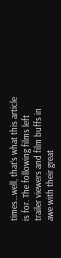times…well, that’s what this article is for. The following films left trailer viewers and film buffs in awe with their great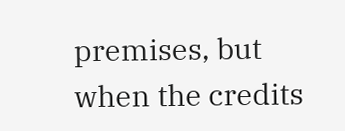premises, but when the credits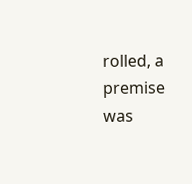rolled, a premise was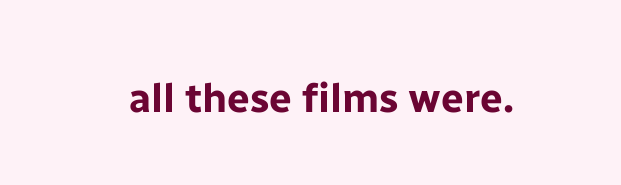all these films were.